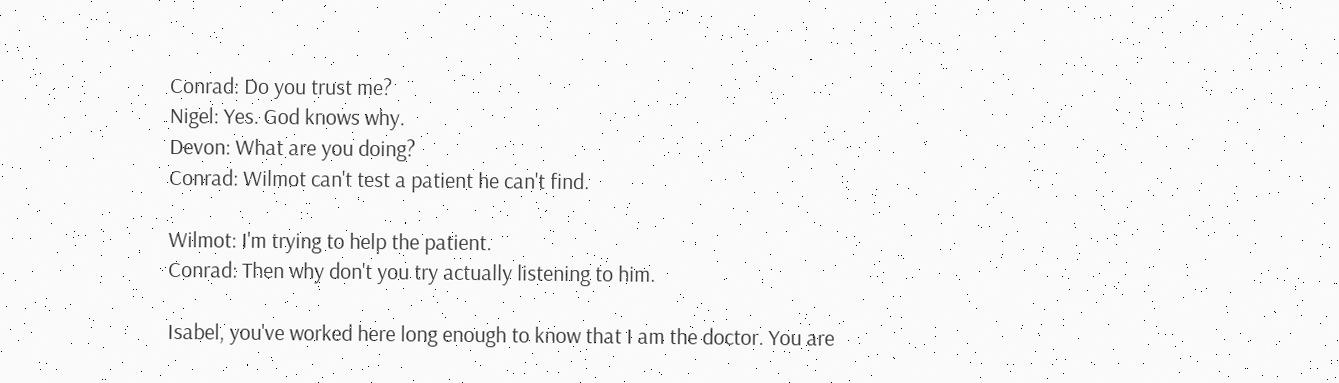Conrad: Do you trust me?
Nigel: Yes. God knows why.
Devon: What are you doing?
Conrad: Wilmot can't test a patient he can't find.

Wilmot: I'm trying to help the patient.
Conrad: Then why don't you try actually listening to him.

Isabel, you've worked here long enough to know that I am the doctor. You are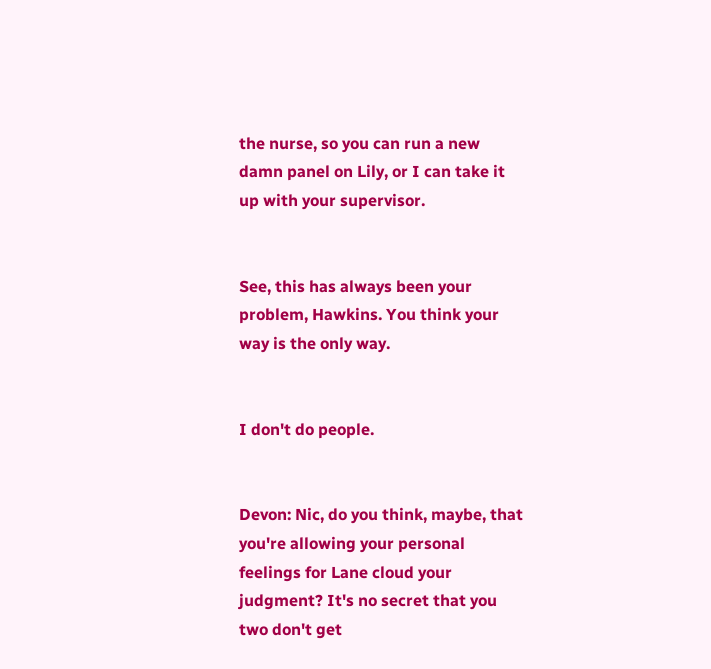the nurse, so you can run a new damn panel on Lily, or I can take it up with your supervisor.


See, this has always been your problem, Hawkins. You think your way is the only way.


I don't do people.


Devon: Nic, do you think, maybe, that you're allowing your personal feelings for Lane cloud your judgment? It's no secret that you two don't get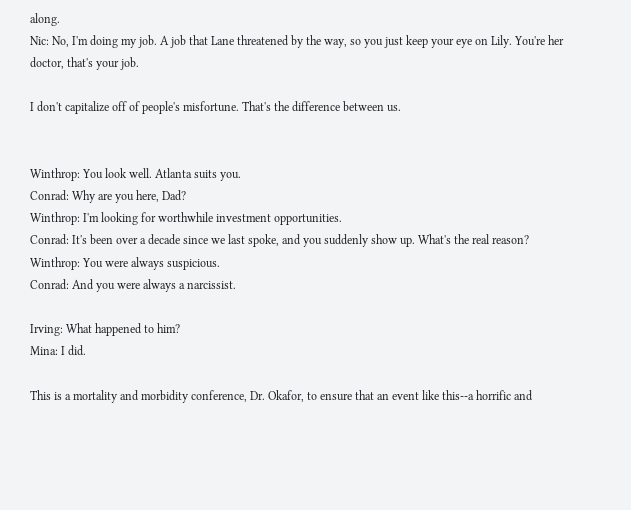along.
Nic: No, I'm doing my job. A job that Lane threatened by the way, so you just keep your eye on Lily. You're her doctor, that's your job.

I don't capitalize off of people's misfortune. That's the difference between us.


Winthrop: You look well. Atlanta suits you.
Conrad: Why are you here, Dad?
Winthrop: I'm looking for worthwhile investment opportunities.
Conrad: It's been over a decade since we last spoke, and you suddenly show up. What's the real reason?
Winthrop: You were always suspicious.
Conrad: And you were always a narcissist.

Irving: What happened to him?
Mina: I did.

This is a mortality and morbidity conference, Dr. Okafor, to ensure that an event like this--a horrific and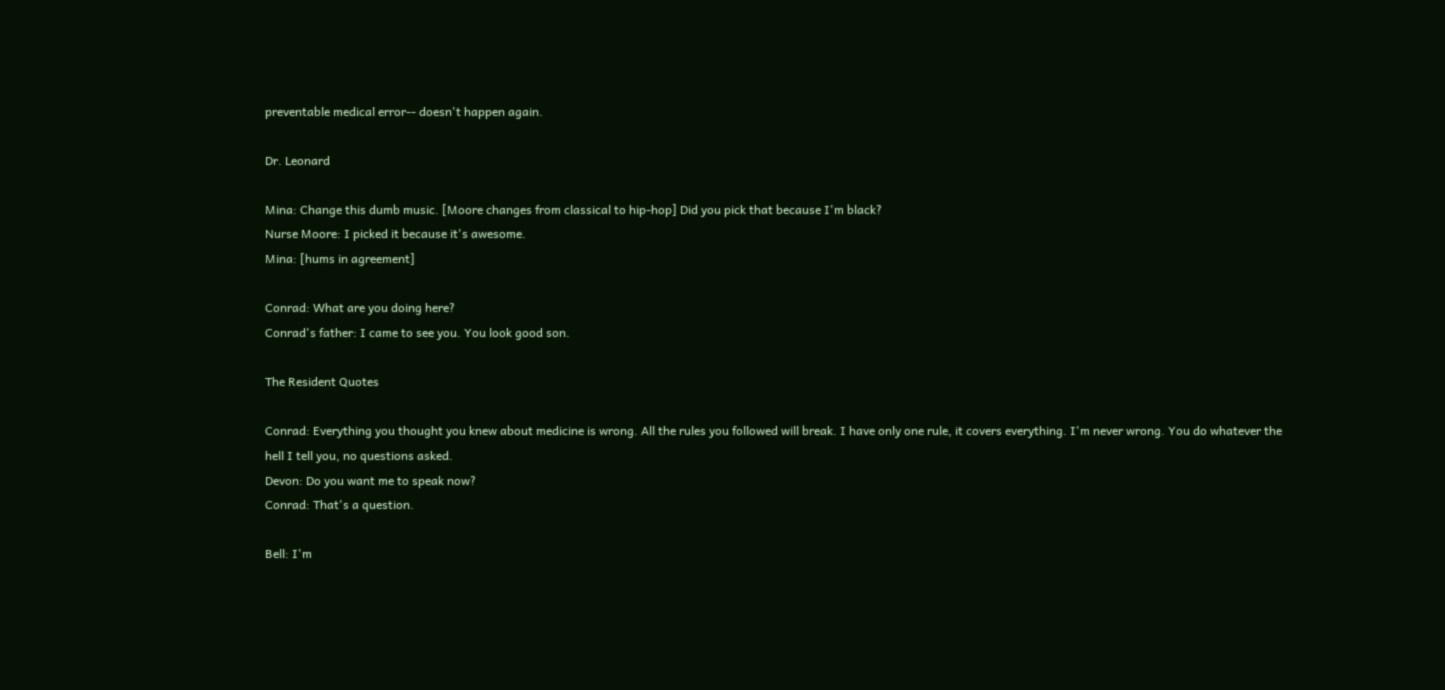preventable medical error-- doesn't happen again.

Dr. Leonard

Mina: Change this dumb music. [Moore changes from classical to hip-hop] Did you pick that because I'm black?
Nurse Moore: I picked it because it's awesome.
Mina: [hums in agreement]

Conrad: What are you doing here?
Conrad's father: I came to see you. You look good son.

The Resident Quotes

Conrad: Everything you thought you knew about medicine is wrong. All the rules you followed will break. I have only one rule, it covers everything. I'm never wrong. You do whatever the hell I tell you, no questions asked.
Devon: Do you want me to speak now?
Conrad: That's a question.

Bell: I'm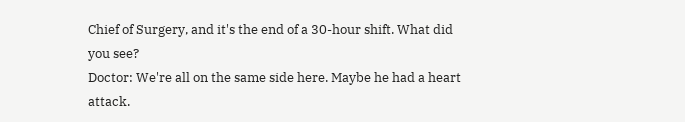Chief of Surgery, and it's the end of a 30-hour shift. What did you see?
Doctor: We're all on the same side here. Maybe he had a heart attack.